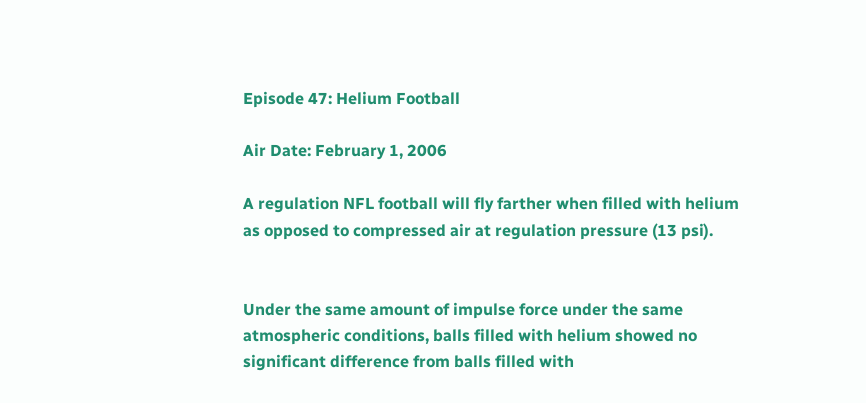Episode 47: Helium Football

Air Date: February 1, 2006

A regulation NFL football will fly farther when filled with helium as opposed to compressed air at regulation pressure (13 psi).


Under the same amount of impulse force under the same atmospheric conditions, balls filled with helium showed no significant difference from balls filled with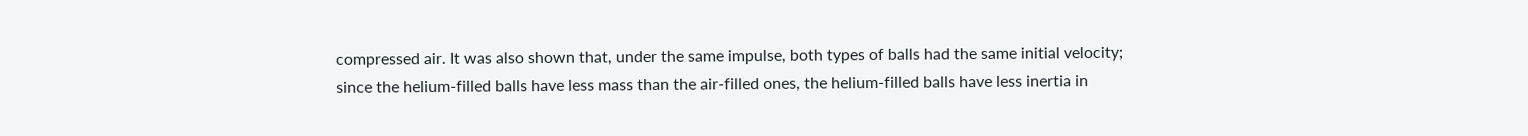compressed air. It was also shown that, under the same impulse, both types of balls had the same initial velocity; since the helium-filled balls have less mass than the air-filled ones, the helium-filled balls have less inertia in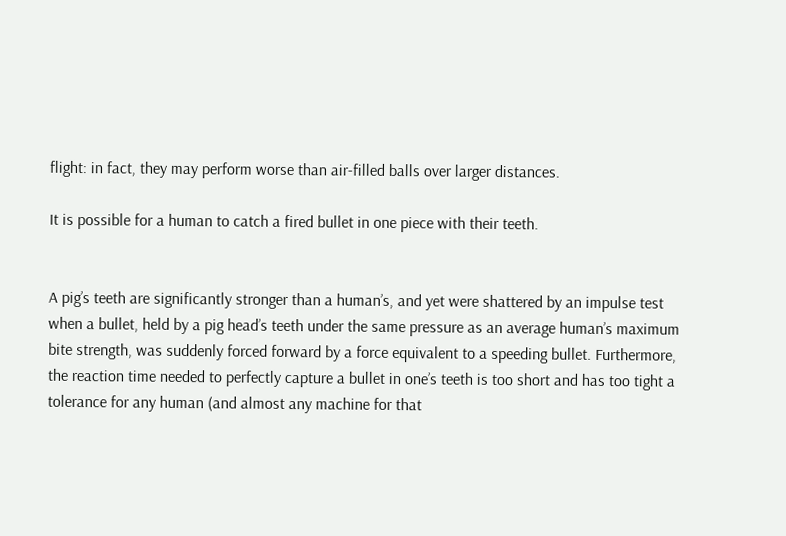flight: in fact, they may perform worse than air-filled balls over larger distances.

It is possible for a human to catch a fired bullet in one piece with their teeth.


A pig’s teeth are significantly stronger than a human’s, and yet were shattered by an impulse test when a bullet, held by a pig head’s teeth under the same pressure as an average human’s maximum bite strength, was suddenly forced forward by a force equivalent to a speeding bullet. Furthermore, the reaction time needed to perfectly capture a bullet in one’s teeth is too short and has too tight a tolerance for any human (and almost any machine for that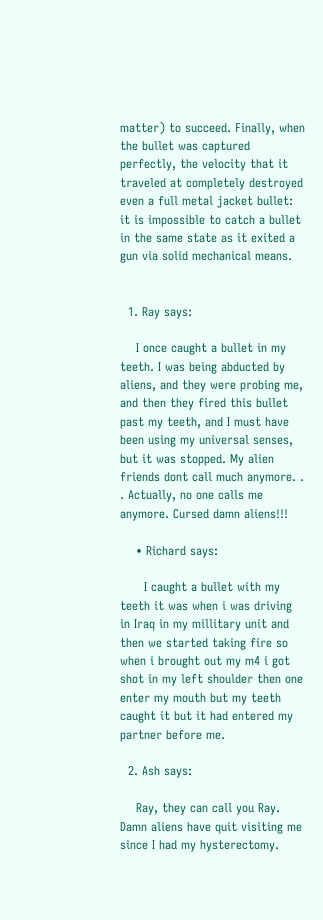matter) to succeed. Finally, when the bullet was captured perfectly, the velocity that it traveled at completely destroyed even a full metal jacket bullet: it is impossible to catch a bullet in the same state as it exited a gun via solid mechanical means.


  1. Ray says:

    I once caught a bullet in my teeth. I was being abducted by aliens, and they were probing me, and then they fired this bullet past my teeth, and I must have been using my universal senses, but it was stopped. My alien friends dont call much anymore. . . Actually, no one calls me anymore. Cursed damn aliens!!!

    • Richard says:

      I caught a bullet with my teeth it was when i was driving in Iraq in my millitary unit and then we started taking fire so when i brought out my m4 i got shot in my left shoulder then one enter my mouth but my teeth caught it but it had entered my partner before me.

  2. Ash says:

    Ray, they can call you Ray. Damn aliens have quit visiting me since I had my hysterectomy.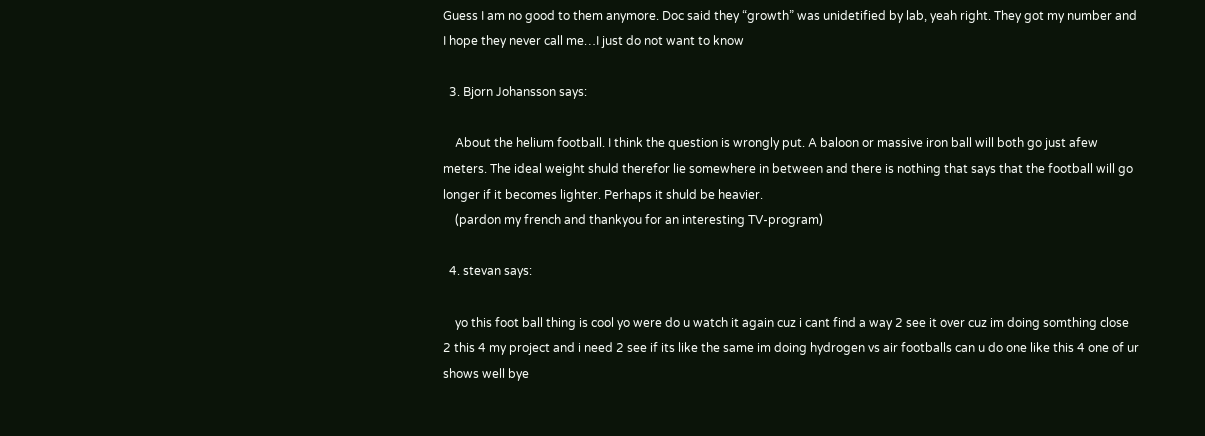Guess I am no good to them anymore. Doc said they “growth” was unidetified by lab, yeah right. They got my number and I hope they never call me…I just do not want to know

  3. Bjorn Johansson says:

    About the helium football. I think the question is wrongly put. A baloon or massive iron ball will both go just afew meters. The ideal weight shuld therefor lie somewhere in between and there is nothing that says that the football will go longer if it becomes lighter. Perhaps it shuld be heavier.
    (pardon my french and thankyou for an interesting TV-program)

  4. stevan says:

    yo this foot ball thing is cool yo were do u watch it again cuz i cant find a way 2 see it over cuz im doing somthing close 2 this 4 my project and i need 2 see if its like the same im doing hydrogen vs air footballs can u do one like this 4 one of ur shows well bye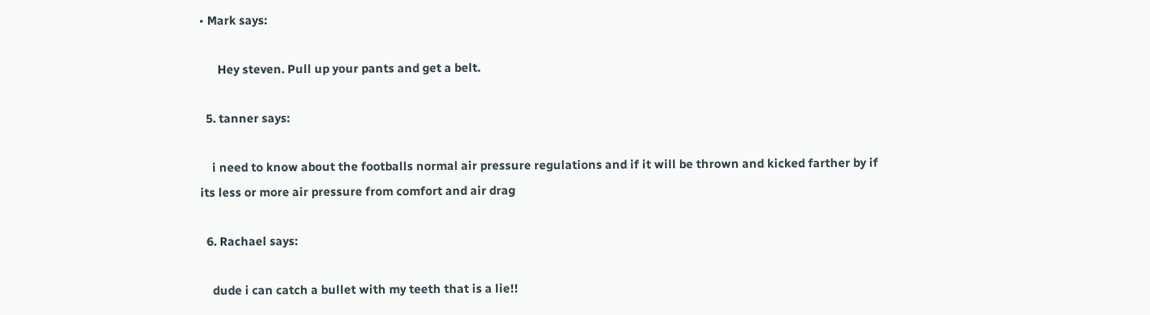• Mark says:

      Hey steven. Pull up your pants and get a belt.

  5. tanner says:

    i need to know about the footballs normal air pressure regulations and if it will be thrown and kicked farther by if its less or more air pressure from comfort and air drag

  6. Rachael says:

    dude i can catch a bullet with my teeth that is a lie!!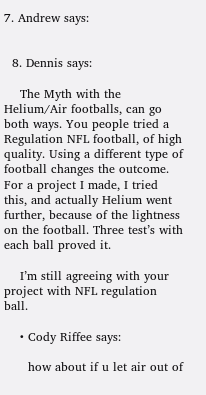7. Andrew says:


  8. Dennis says:

    The Myth with the Helium/Air footballs, can go both ways. You people tried a Regulation NFL football, of high quality. Using a different type of football changes the outcome. For a project I made, I tried this, and actually Helium went further, because of the lightness on the football. Three test’s with each ball proved it.

    I’m still agreeing with your project with NFL regulation ball.

    • Cody Riffee says:

      how about if u let air out of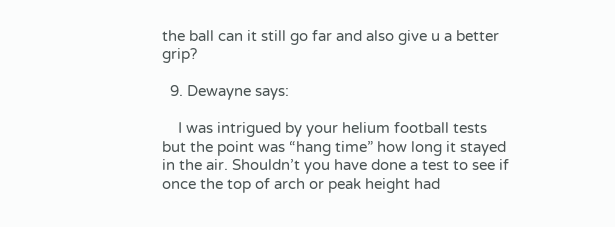the ball can it still go far and also give u a better grip?

  9. Dewayne says:

    I was intrigued by your helium football tests but the point was “hang time” how long it stayed in the air. Shouldn’t you have done a test to see if once the top of arch or peak height had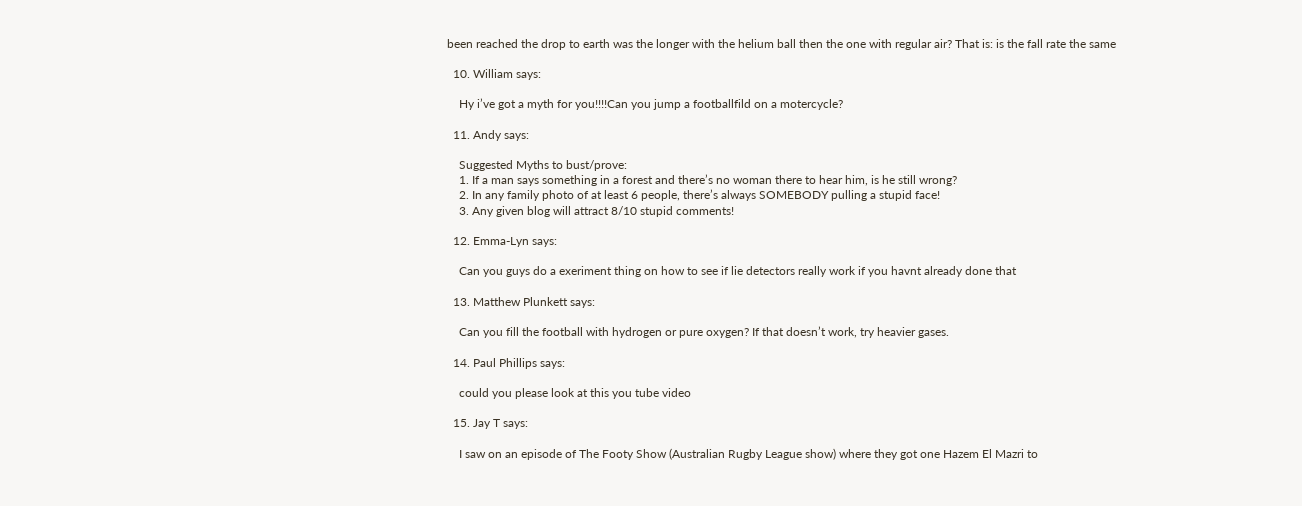been reached the drop to earth was the longer with the helium ball then the one with regular air? That is: is the fall rate the same

  10. William says:

    Hy i’ve got a myth for you!!!!Can you jump a footballfild on a motercycle?

  11. Andy says:

    Suggested Myths to bust/prove:
    1. If a man says something in a forest and there’s no woman there to hear him, is he still wrong?
    2. In any family photo of at least 6 people, there’s always SOMEBODY pulling a stupid face!
    3. Any given blog will attract 8/10 stupid comments!

  12. Emma-Lyn says:

    Can you guys do a exeriment thing on how to see if lie detectors really work if you havnt already done that

  13. Matthew Plunkett says:

    Can you fill the football with hydrogen or pure oxygen? If that doesn’t work, try heavier gases.

  14. Paul Phillips says:

    could you please look at this you tube video

  15. Jay T says:

    I saw on an episode of The Footy Show (Australian Rugby League show) where they got one Hazem El Mazri to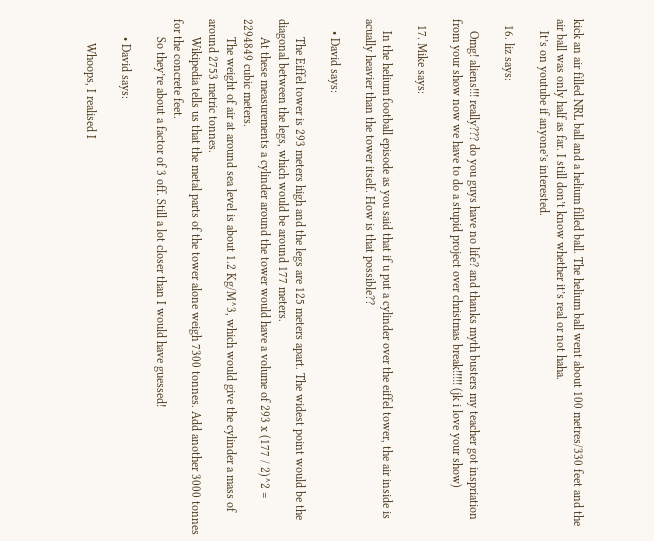kick an air filled NRL ball and a helium filled ball. The helium ball went about 100 metres/330 feet and the air ball was only half as far. I still don’t know whether it’s real or not haha.
    It’s on youtube if anyone’s interested.

  16. liz says:

    Omg! aliens!!! really??? do you guys have no life? and thanks myth busters my teacher got inspriation from your show now we have to do a stupid project over christmas break!!!!! (jk i love your show)

  17. Mike says:

    In the helium football episode as you said that if u put a cylinder over the eiffel tower, the air inside is acually heavier than the tower itself. How is that possible??

    • David says:

      The Eiffel tower is 293 meters high and the legs are 125 meters apart. The widest point would be the diagonal between the legs, which would be around 177 meters.
      At these measurements a cylinder around the tower would have a volume of 293 x (177 / 2)^2 = 2294849 cubic meters.
      The weight of air at around sea level is about 1.2 Kg/M^3, which would give the cylinder a mass of around 2753 metric tonnes.
      Wikipedia tells us that the metal parts of the tower alone weigh 7300 tonnes. Add another 3000 tonnes for the concrete feet.
      So they’re about a factor of 3 off. Still a lot closer than I would have guessed!

      • David says:

        Whoops, I realised I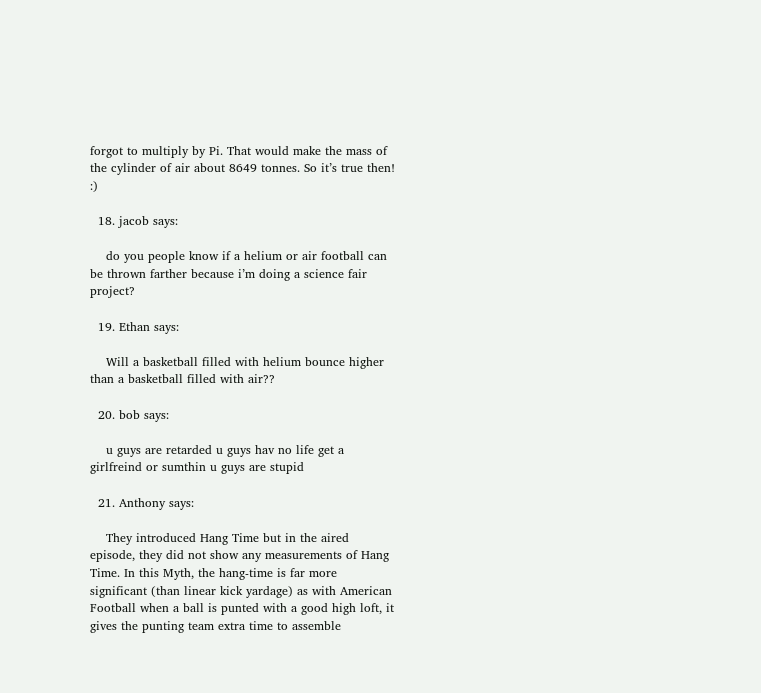forgot to multiply by Pi. That would make the mass of the cylinder of air about 8649 tonnes. So it’s true then! :)

  18. jacob says:

    do you people know if a helium or air football can be thrown farther because i’m doing a science fair project?

  19. Ethan says:

    Will a basketball filled with helium bounce higher than a basketball filled with air??

  20. bob says:

    u guys are retarded u guys hav no life get a girlfreind or sumthin u guys are stupid

  21. Anthony says:

    They introduced Hang Time but in the aired episode, they did not show any measurements of Hang Time. In this Myth, the hang-time is far more significant (than linear kick yardage) as with American Football when a ball is punted with a good high loft, it gives the punting team extra time to assemble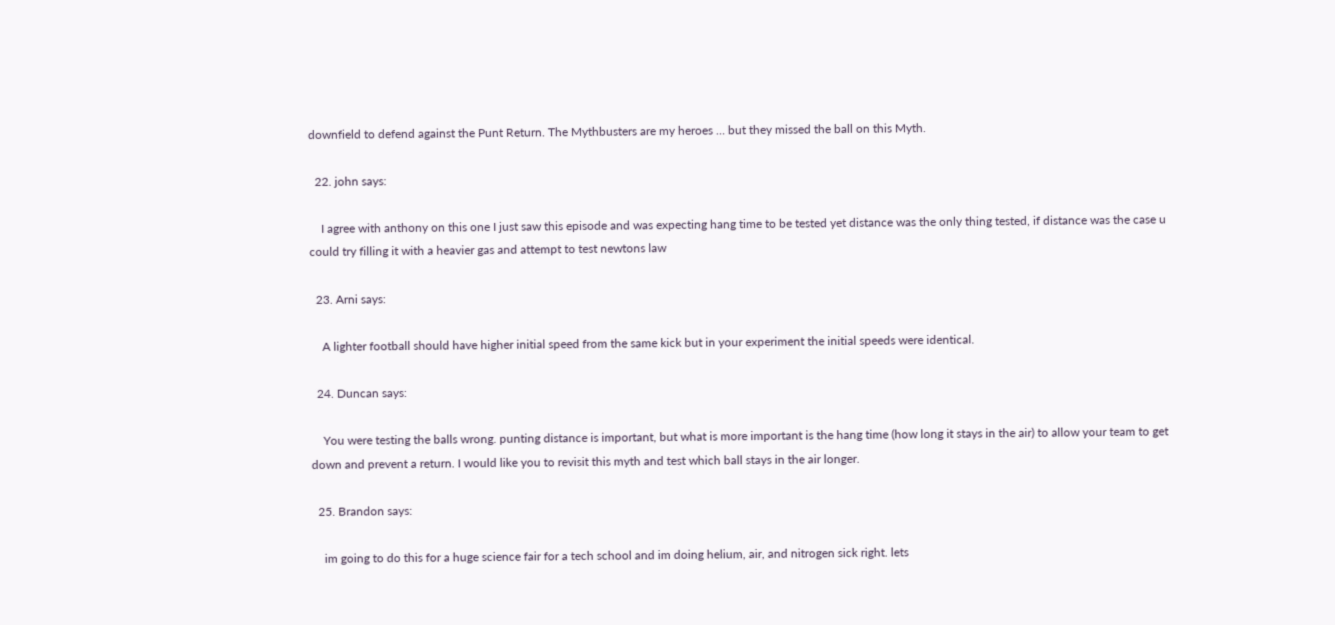downfield to defend against the Punt Return. The Mythbusters are my heroes … but they missed the ball on this Myth.

  22. john says:

    I agree with anthony on this one I just saw this episode and was expecting hang time to be tested yet distance was the only thing tested, if distance was the case u could try filling it with a heavier gas and attempt to test newtons law

  23. Arni says:

    A lighter football should have higher initial speed from the same kick but in your experiment the initial speeds were identical.

  24. Duncan says:

    You were testing the balls wrong. punting distance is important, but what is more important is the hang time (how long it stays in the air) to allow your team to get down and prevent a return. I would like you to revisit this myth and test which ball stays in the air longer.

  25. Brandon says:

    im going to do this for a huge science fair for a tech school and im doing helium, air, and nitrogen sick right. lets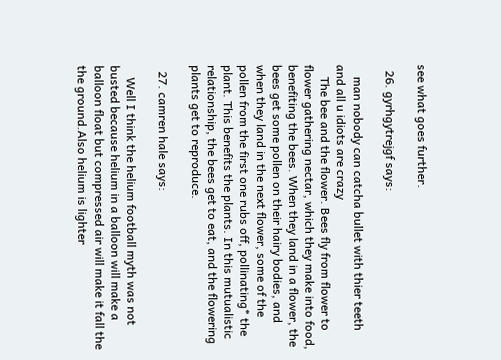see what goes further.

  26. gyrhgytrejgf says:

    man nobody can catcha bullet with thier teeth and all u idiots are crazy
    The bee and the flower. Bees fly from flower to flower gathering nectar, which they make into food, benefiting the bees. When they land in a flower, the bees get some pollen on their hairy bodies, and when they land in the next flower, some of the pollen from the first one rubs off, pollinating* the plant. This benefits the plants. In this mutualistic relationship, the bees get to eat, and the flowering plants get to reproduce.

  27. camren hale says:

    Well I think the helium football myth was not busted because helium in a balloon will make a balloon float but compressed air will make it fall the the ground.Also helium is lighter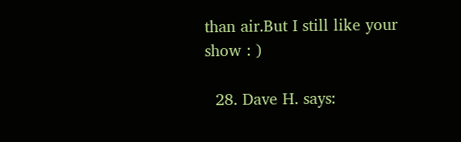than air.But I still like your show : )

  28. Dave H. says: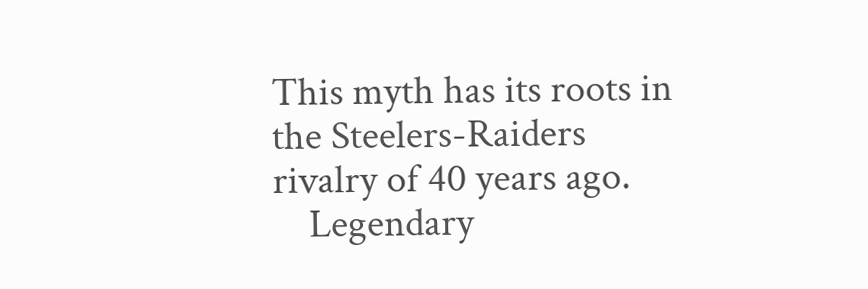This myth has its roots in the Steelers-Raiders rivalry of 40 years ago.
    Legendary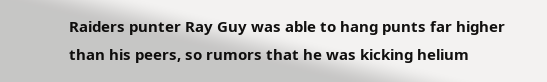Raiders punter Ray Guy was able to hang punts far higher than his peers, so rumors that he was kicking helium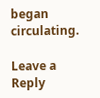began circulating.

Leave a Reply